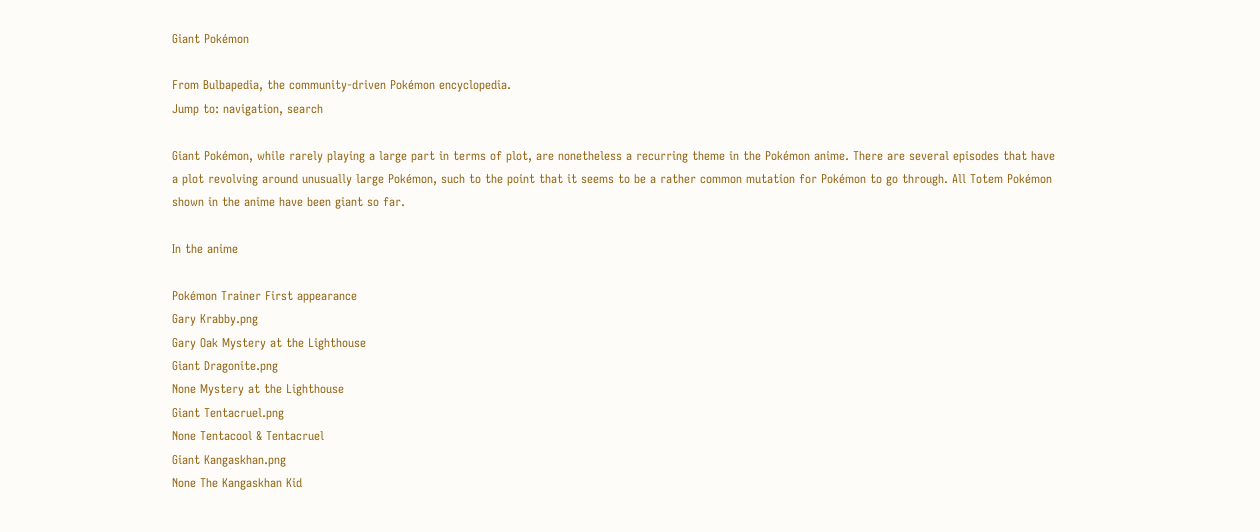Giant Pokémon

From Bulbapedia, the community-driven Pokémon encyclopedia.
Jump to: navigation, search

Giant Pokémon, while rarely playing a large part in terms of plot, are nonetheless a recurring theme in the Pokémon anime. There are several episodes that have a plot revolving around unusually large Pokémon, such to the point that it seems to be a rather common mutation for Pokémon to go through. All Totem Pokémon shown in the anime have been giant so far.

In the anime

Pokémon Trainer First appearance
Gary Krabby.png
Gary Oak Mystery at the Lighthouse
Giant Dragonite.png
None Mystery at the Lighthouse
Giant Tentacruel.png
None Tentacool & Tentacruel
Giant Kangaskhan.png
None The Kangaskhan Kid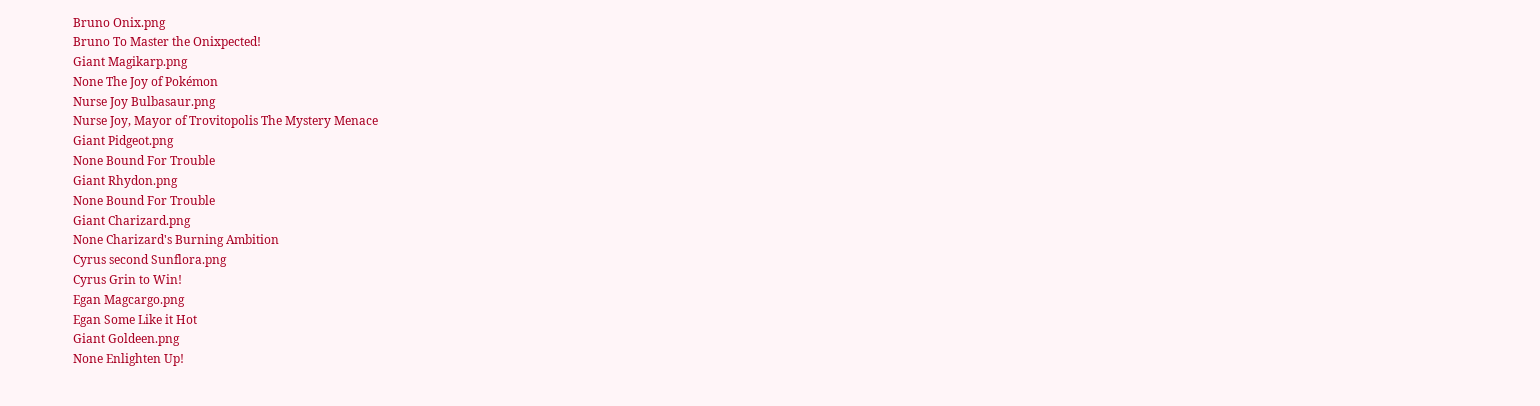Bruno Onix.png
Bruno To Master the Onixpected!
Giant Magikarp.png
None The Joy of Pokémon
Nurse Joy Bulbasaur.png
Nurse Joy, Mayor of Trovitopolis The Mystery Menace
Giant Pidgeot.png
None Bound For Trouble
Giant Rhydon.png
None Bound For Trouble
Giant Charizard.png
None Charizard's Burning Ambition
Cyrus second Sunflora.png
Cyrus Grin to Win!
Egan Magcargo.png
Egan Some Like it Hot
Giant Goldeen.png
None Enlighten Up!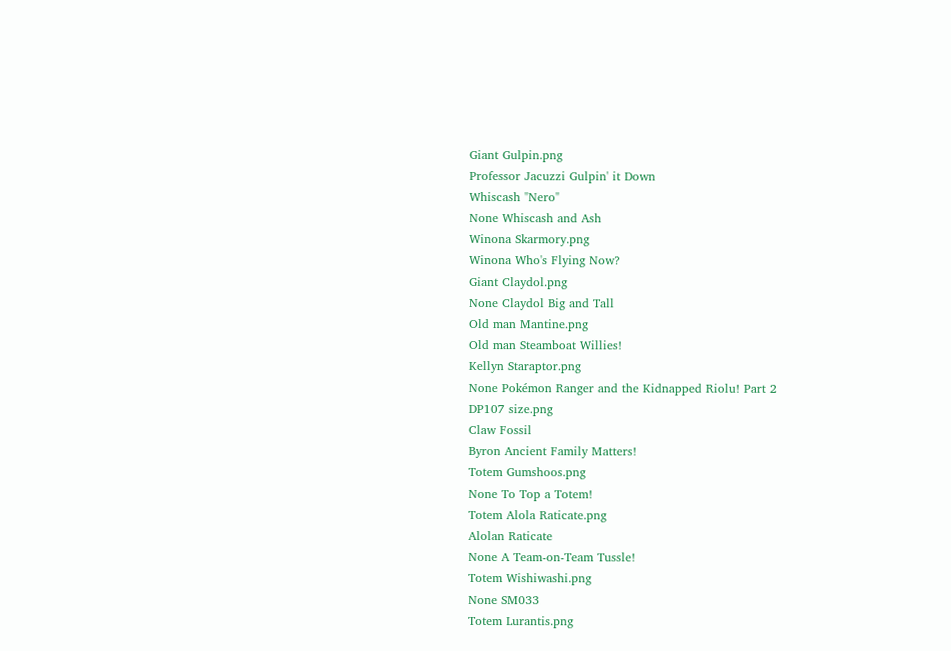Giant Gulpin.png
Professor Jacuzzi Gulpin' it Down
Whiscash "Nero"
None Whiscash and Ash
Winona Skarmory.png
Winona Who's Flying Now?
Giant Claydol.png
None Claydol Big and Tall
Old man Mantine.png
Old man Steamboat Willies!
Kellyn Staraptor.png
None Pokémon Ranger and the Kidnapped Riolu! Part 2
DP107 size.png
Claw Fossil
Byron Ancient Family Matters!
Totem Gumshoos.png
None To Top a Totem!
Totem Alola Raticate.png
Alolan Raticate
None A Team-on-Team Tussle!
Totem Wishiwashi.png
None SM033
Totem Lurantis.png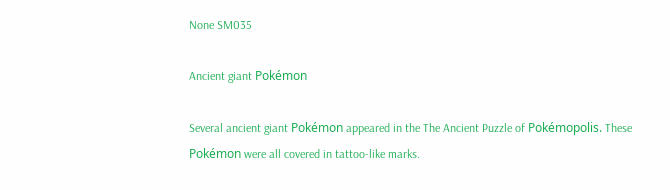None SM035

Ancient giant Pokémon

Several ancient giant Pokémon appeared in the The Ancient Puzzle of Pokémopolis. These Pokémon were all covered in tattoo-like marks.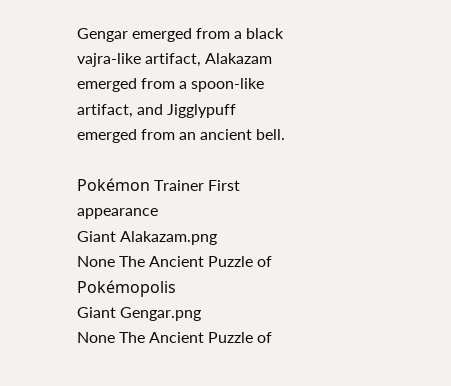Gengar emerged from a black vajra-like artifact, Alakazam emerged from a spoon-like artifact, and Jigglypuff emerged from an ancient bell.

Pokémon Trainer First appearance
Giant Alakazam.png
None The Ancient Puzzle of Pokémopolis
Giant Gengar.png
None The Ancient Puzzle of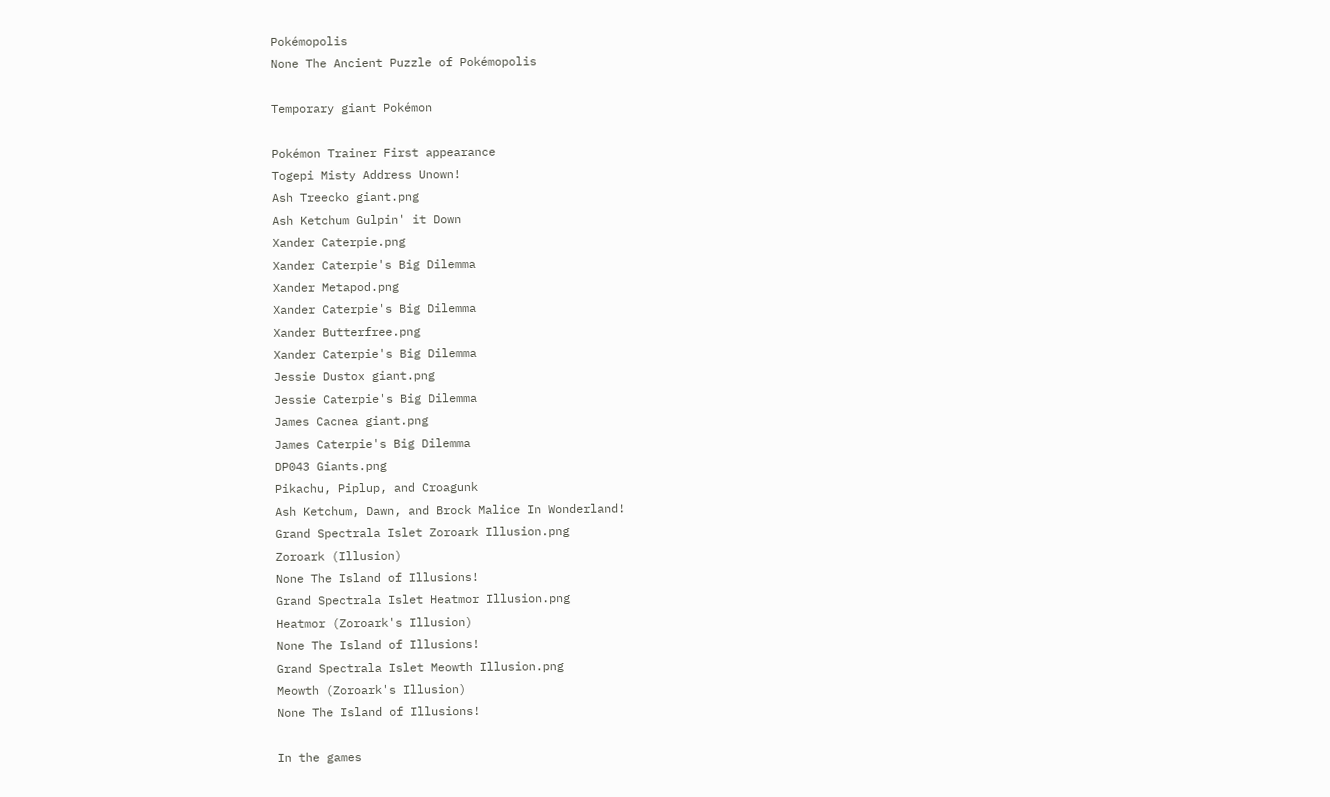Pokémopolis
None The Ancient Puzzle of Pokémopolis

Temporary giant Pokémon

Pokémon Trainer First appearance
Togepi Misty Address Unown!
Ash Treecko giant.png
Ash Ketchum Gulpin' it Down
Xander Caterpie.png
Xander Caterpie's Big Dilemma
Xander Metapod.png
Xander Caterpie's Big Dilemma
Xander Butterfree.png
Xander Caterpie's Big Dilemma
Jessie Dustox giant.png
Jessie Caterpie's Big Dilemma
James Cacnea giant.png
James Caterpie's Big Dilemma
DP043 Giants.png
Pikachu, Piplup, and Croagunk
Ash Ketchum, Dawn, and Brock Malice In Wonderland!
Grand Spectrala Islet Zoroark Illusion.png
Zoroark (Illusion)
None The Island of Illusions!
Grand Spectrala Islet Heatmor Illusion.png
Heatmor (Zoroark's Illusion)
None The Island of Illusions!
Grand Spectrala Islet Meowth Illusion.png
Meowth (Zoroark's Illusion)
None The Island of Illusions!

In the games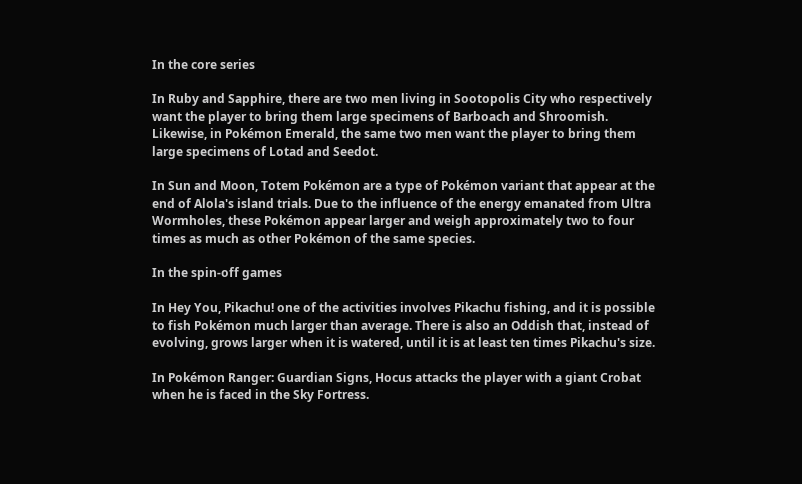In the core series

In Ruby and Sapphire, there are two men living in Sootopolis City who respectively want the player to bring them large specimens of Barboach and Shroomish. Likewise, in Pokémon Emerald, the same two men want the player to bring them large specimens of Lotad and Seedot.

In Sun and Moon, Totem Pokémon are a type of Pokémon variant that appear at the end of Alola's island trials. Due to the influence of the energy emanated from Ultra Wormholes, these Pokémon appear larger and weigh approximately two to four times as much as other Pokémon of the same species.

In the spin-off games

In Hey You, Pikachu! one of the activities involves Pikachu fishing, and it is possible to fish Pokémon much larger than average. There is also an Oddish that, instead of evolving, grows larger when it is watered, until it is at least ten times Pikachu's size.

In Pokémon Ranger: Guardian Signs, Hocus attacks the player with a giant Crobat when he is faced in the Sky Fortress.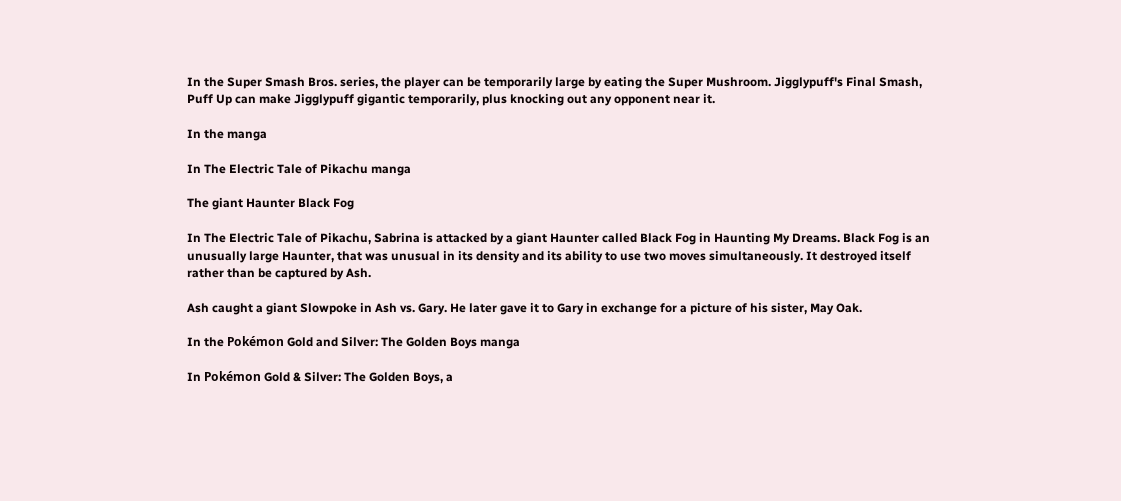In the Super Smash Bros. series, the player can be temporarily large by eating the Super Mushroom. Jigglypuff's Final Smash, Puff Up can make Jigglypuff gigantic temporarily, plus knocking out any opponent near it.

In the manga

In The Electric Tale of Pikachu manga

The giant Haunter Black Fog

In The Electric Tale of Pikachu, Sabrina is attacked by a giant Haunter called Black Fog in Haunting My Dreams. Black Fog is an unusually large Haunter, that was unusual in its density and its ability to use two moves simultaneously. It destroyed itself rather than be captured by Ash.

Ash caught a giant Slowpoke in Ash vs. Gary. He later gave it to Gary in exchange for a picture of his sister, May Oak.

In the Pokémon Gold and Silver: The Golden Boys manga

In Pokémon Gold & Silver: The Golden Boys, a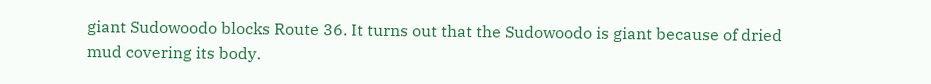giant Sudowoodo blocks Route 36. It turns out that the Sudowoodo is giant because of dried mud covering its body.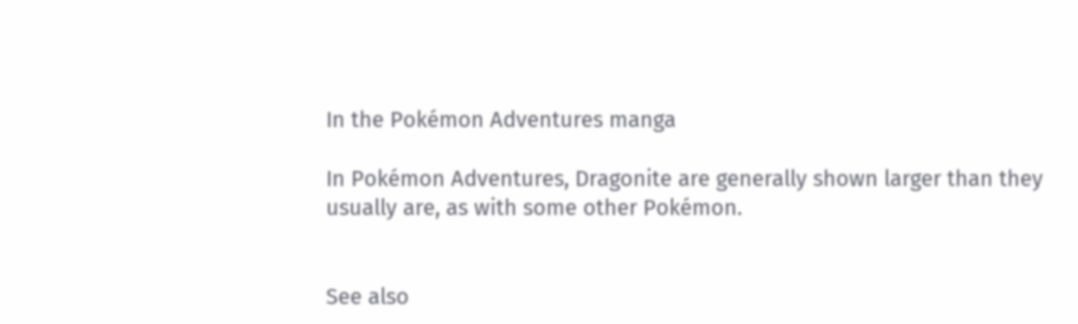In the Pokémon Adventures manga

In Pokémon Adventures, Dragonite are generally shown larger than they usually are, as with some other Pokémon.


See also